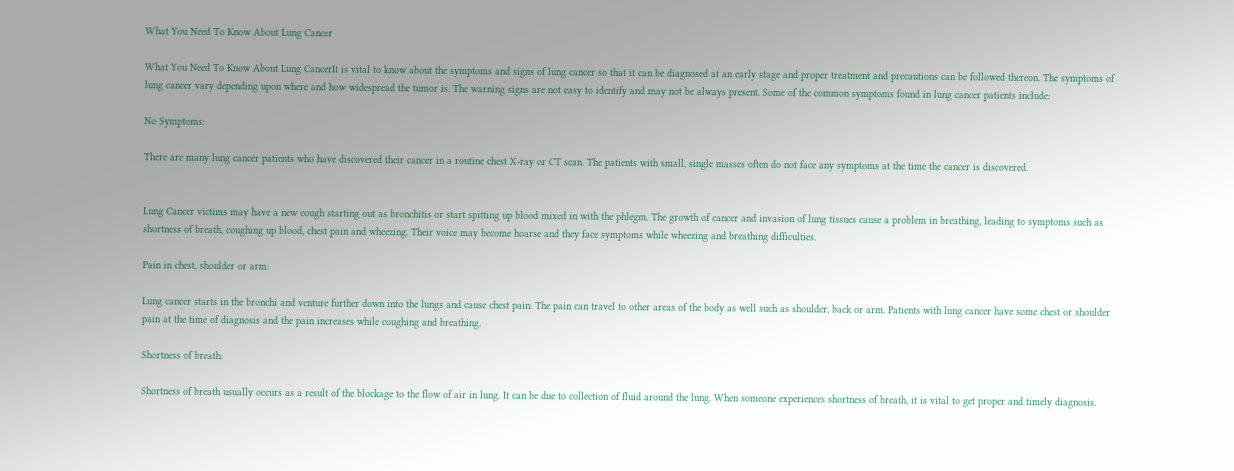What You Need To Know About Lung Cancer

What You Need To Know About Lung CancerIt is vital to know about the symptoms and signs of lung cancer so that it can be diagnosed at an early stage and proper treatment and precautions can be followed thereon. The symptoms of lung cancer vary depending upon where and how widespread the tumor is. The warning signs are not easy to identify and may not be always present. Some of the common symptoms found in lung cancer patients include:

No Symptoms:

There are many lung cancer patients who have discovered their cancer in a routine chest X-ray or CT scan. The patients with small, single masses often do not face any symptoms at the time the cancer is discovered.


Lung Cancer victims may have a new cough starting out as bronchitis or start spitting up blood mixed in with the phlegm. The growth of cancer and invasion of lung tissues cause a problem in breathing, leading to symptoms such as shortness of breath, coughing up blood, chest pain and wheezing. Their voice may become hoarse and they face symptoms while wheezing and breathing difficulties.

Pain in chest, shoulder or arm:

Lung cancer starts in the bronchi and venture further down into the lungs and cause chest pain. The pain can travel to other areas of the body as well such as shoulder, back or arm. Patients with lung cancer have some chest or shoulder pain at the time of diagnosis and the pain increases while coughing and breathing.

Shortness of breath:

Shortness of breath usually occurs as a result of the blockage to the flow of air in lung. It can be due to collection of fluid around the lung. When someone experiences shortness of breath, it is vital to get proper and timely diagnosis.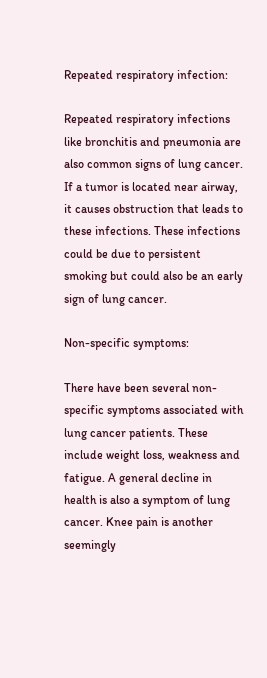Repeated respiratory infection:

Repeated respiratory infections like bronchitis and pneumonia are also common signs of lung cancer. If a tumor is located near airway, it causes obstruction that leads to these infections. These infections could be due to persistent smoking but could also be an early sign of lung cancer.

Non-specific symptoms:

There have been several non-specific symptoms associated with lung cancer patients. These include weight loss, weakness and fatigue. A general decline in health is also a symptom of lung cancer. Knee pain is another seemingly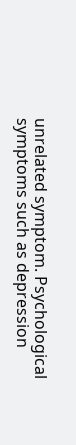unrelated symptom. Psychological symptoms such as depression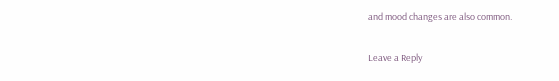and mood changes are also common.

Leave a Reply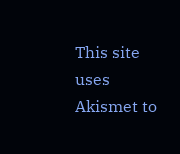This site uses Akismet to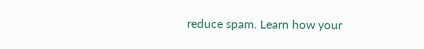reduce spam. Learn how your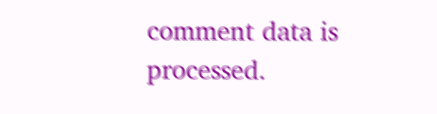comment data is processed.